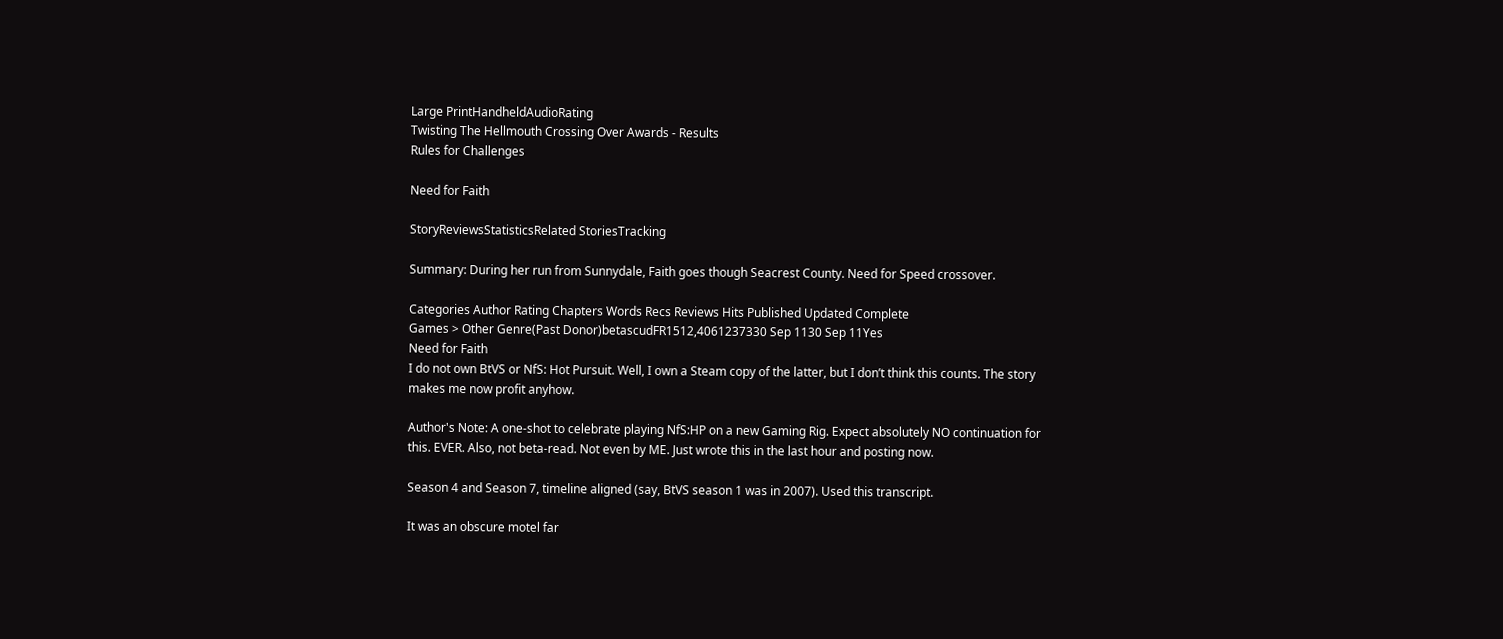Large PrintHandheldAudioRating
Twisting The Hellmouth Crossing Over Awards - Results
Rules for Challenges

Need for Faith

StoryReviewsStatisticsRelated StoriesTracking

Summary: During her run from Sunnydale, Faith goes though Seacrest County. Need for Speed crossover.

Categories Author Rating Chapters Words Recs Reviews Hits Published Updated Complete
Games > Other Genre(Past Donor)betascudFR1512,4061237330 Sep 1130 Sep 11Yes
Need for Faith
I do not own BtVS or NfS: Hot Pursuit. Well, I own a Steam copy of the latter, but I don’t think this counts. The story makes me now profit anyhow.

Author's Note: A one-shot to celebrate playing NfS:HP on a new Gaming Rig. Expect absolutely NO continuation for this. EVER. Also, not beta-read. Not even by ME. Just wrote this in the last hour and posting now.

Season 4 and Season 7, timeline aligned (say, BtVS season 1 was in 2007). Used this transcript.

It was an obscure motel far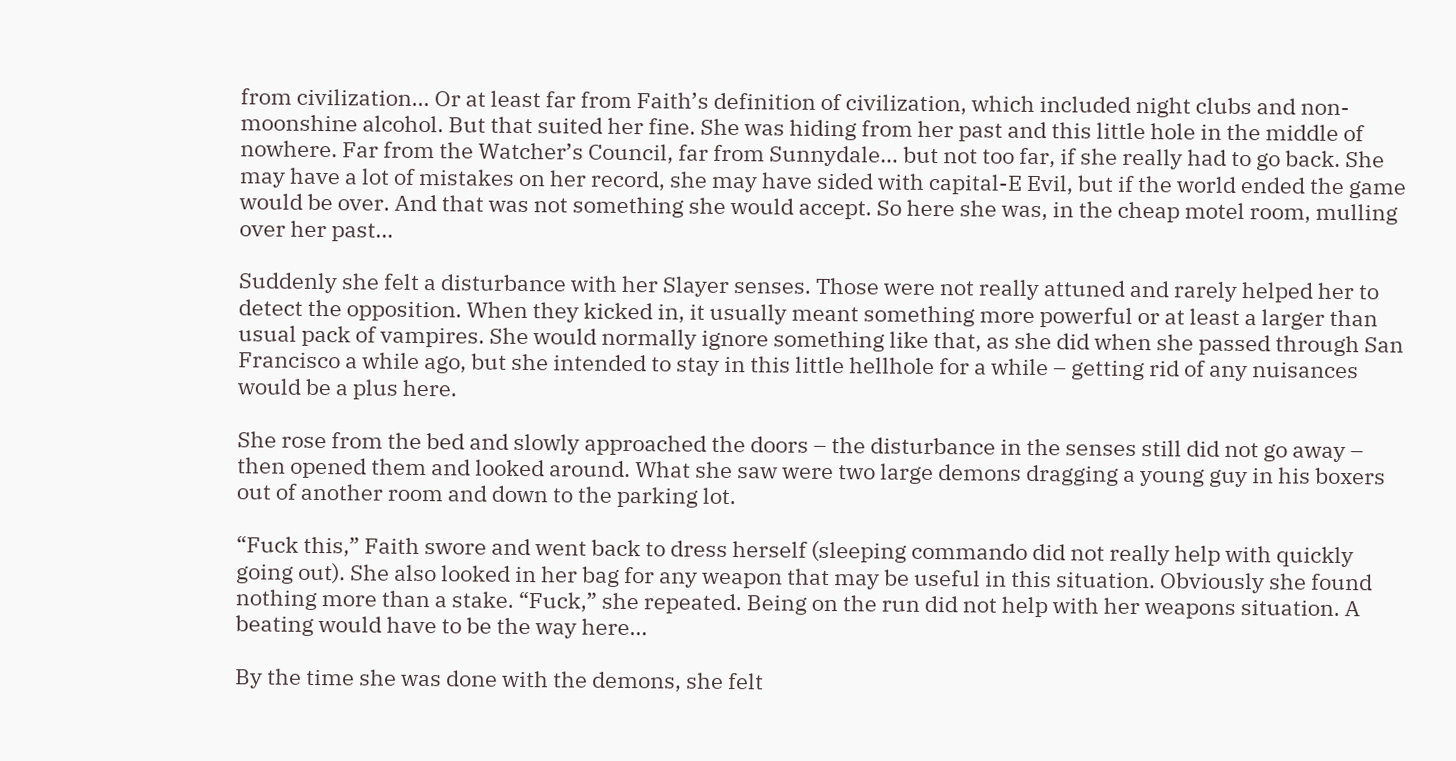from civilization… Or at least far from Faith’s definition of civilization, which included night clubs and non-moonshine alcohol. But that suited her fine. She was hiding from her past and this little hole in the middle of nowhere. Far from the Watcher’s Council, far from Sunnydale… but not too far, if she really had to go back. She may have a lot of mistakes on her record, she may have sided with capital-E Evil, but if the world ended the game would be over. And that was not something she would accept. So here she was, in the cheap motel room, mulling over her past…

Suddenly she felt a disturbance with her Slayer senses. Those were not really attuned and rarely helped her to detect the opposition. When they kicked in, it usually meant something more powerful or at least a larger than usual pack of vampires. She would normally ignore something like that, as she did when she passed through San Francisco a while ago, but she intended to stay in this little hellhole for a while – getting rid of any nuisances would be a plus here.

She rose from the bed and slowly approached the doors – the disturbance in the senses still did not go away – then opened them and looked around. What she saw were two large demons dragging a young guy in his boxers out of another room and down to the parking lot.

“Fuck this,” Faith swore and went back to dress herself (sleeping commando did not really help with quickly going out). She also looked in her bag for any weapon that may be useful in this situation. Obviously she found nothing more than a stake. “Fuck,” she repeated. Being on the run did not help with her weapons situation. A beating would have to be the way here…

By the time she was done with the demons, she felt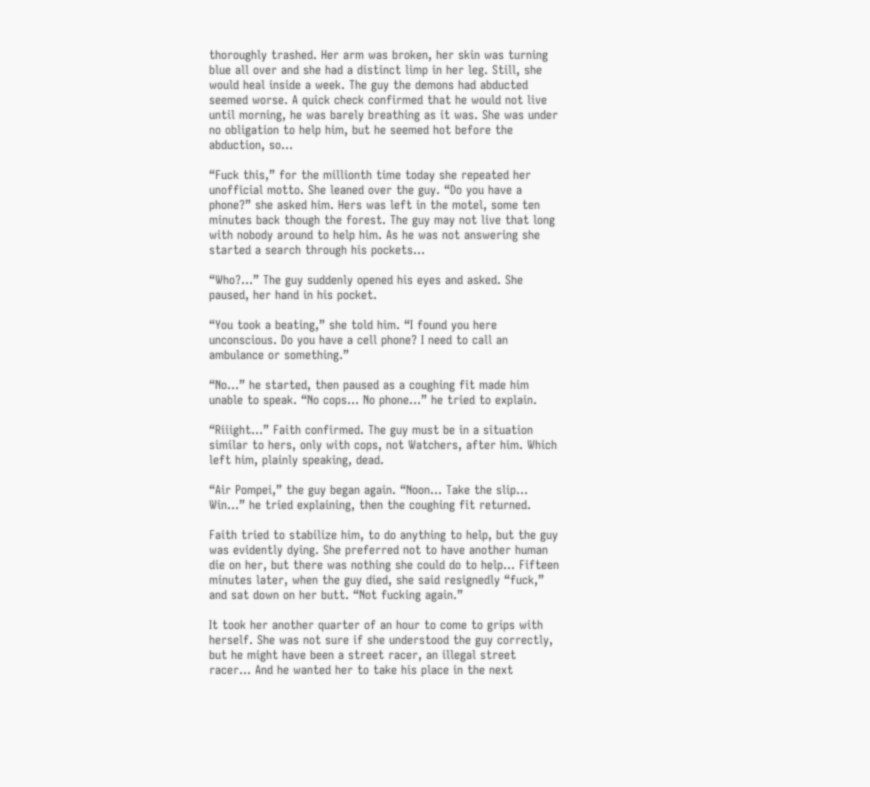thoroughly trashed. Her arm was broken, her skin was turning blue all over and she had a distinct limp in her leg. Still, she would heal inside a week. The guy the demons had abducted seemed worse. A quick check confirmed that he would not live until morning, he was barely breathing as it was. She was under no obligation to help him, but he seemed hot before the abduction, so…

“Fuck this,” for the millionth time today she repeated her unofficial motto. She leaned over the guy. “Do you have a phone?” she asked him. Hers was left in the motel, some ten minutes back though the forest. The guy may not live that long with nobody around to help him. As he was not answering she started a search through his pockets…

“Who?...” The guy suddenly opened his eyes and asked. She paused, her hand in his pocket.

“You took a beating,” she told him. “I found you here unconscious. Do you have a cell phone? I need to call an ambulance or something.”

“No…” he started, then paused as a coughing fit made him unable to speak. “No cops… No phone…” he tried to explain.

“Riiight…” Faith confirmed. The guy must be in a situation similar to hers, only with cops, not Watchers, after him. Which left him, plainly speaking, dead.

“Air Pompei,” the guy began again. “Noon… Take the slip… Win…” he tried explaining, then the coughing fit returned.

Faith tried to stabilize him, to do anything to help, but the guy was evidently dying. She preferred not to have another human die on her, but there was nothing she could do to help… Fifteen minutes later, when the guy died, she said resignedly “fuck,” and sat down on her butt. “Not fucking again.”

It took her another quarter of an hour to come to grips with herself. She was not sure if she understood the guy correctly, but he might have been a street racer, an illegal street racer… And he wanted her to take his place in the next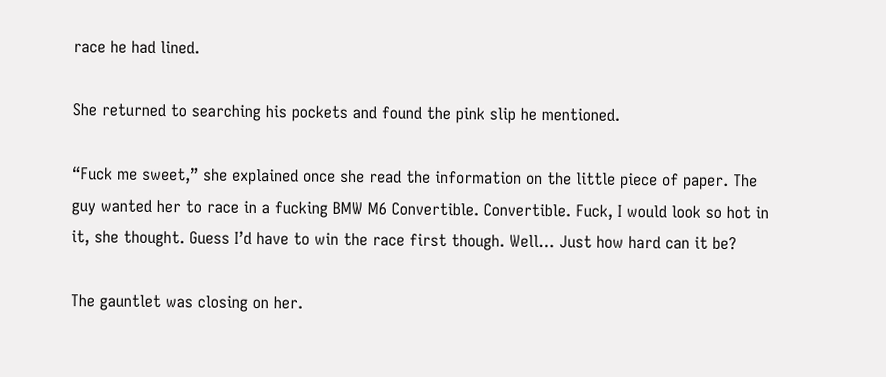race he had lined.

She returned to searching his pockets and found the pink slip he mentioned.

“Fuck me sweet,” she explained once she read the information on the little piece of paper. The guy wanted her to race in a fucking BMW M6 Convertible. Convertible. Fuck, I would look so hot in it, she thought. Guess I’d have to win the race first though. Well… Just how hard can it be?

The gauntlet was closing on her.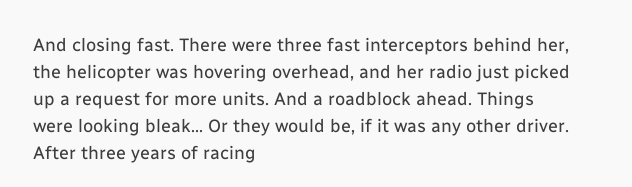And closing fast. There were three fast interceptors behind her, the helicopter was hovering overhead, and her radio just picked up a request for more units. And a roadblock ahead. Things were looking bleak… Or they would be, if it was any other driver. After three years of racing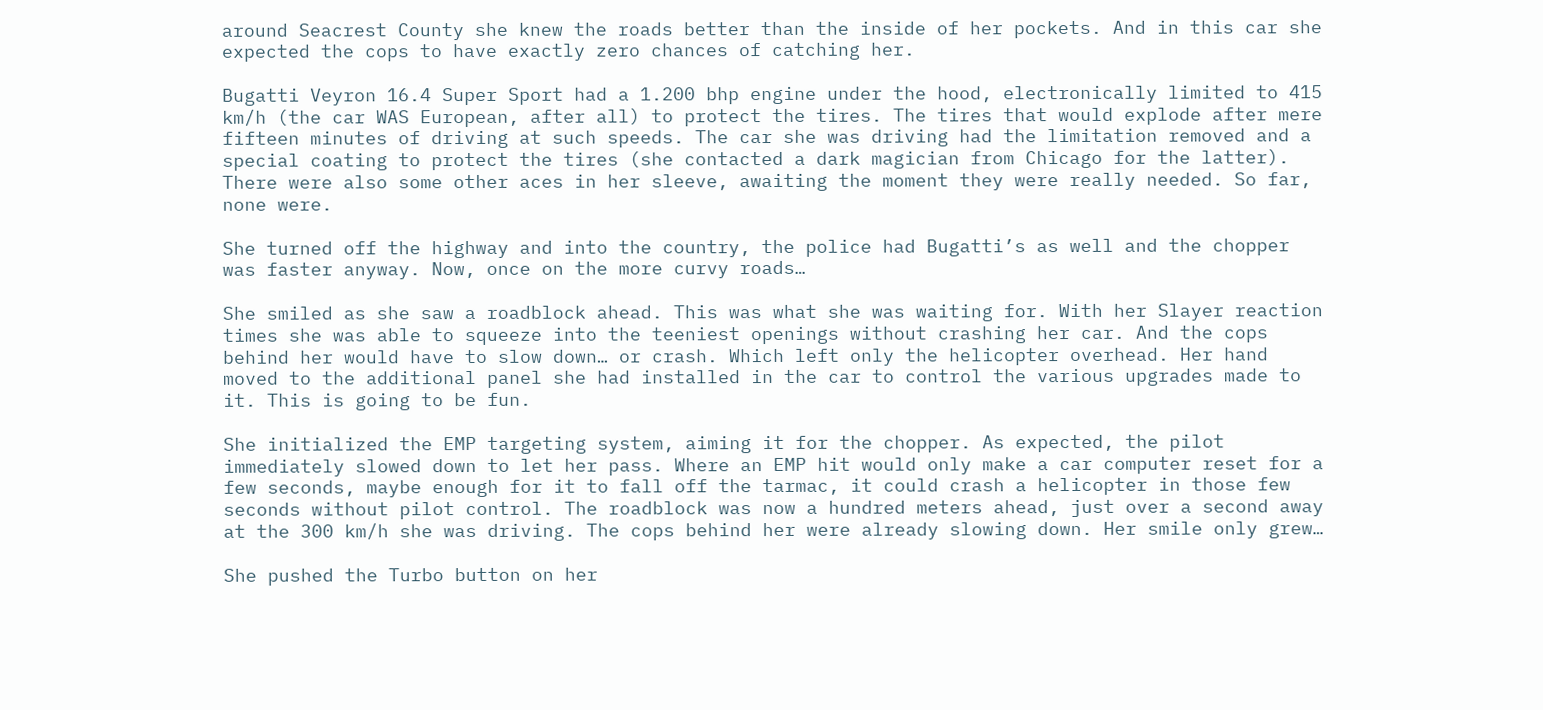around Seacrest County she knew the roads better than the inside of her pockets. And in this car she expected the cops to have exactly zero chances of catching her.

Bugatti Veyron 16.4 Super Sport had a 1.200 bhp engine under the hood, electronically limited to 415 km/h (the car WAS European, after all) to protect the tires. The tires that would explode after mere fifteen minutes of driving at such speeds. The car she was driving had the limitation removed and a special coating to protect the tires (she contacted a dark magician from Chicago for the latter). There were also some other aces in her sleeve, awaiting the moment they were really needed. So far, none were.

She turned off the highway and into the country, the police had Bugatti’s as well and the chopper was faster anyway. Now, once on the more curvy roads…

She smiled as she saw a roadblock ahead. This was what she was waiting for. With her Slayer reaction times she was able to squeeze into the teeniest openings without crashing her car. And the cops behind her would have to slow down… or crash. Which left only the helicopter overhead. Her hand moved to the additional panel she had installed in the car to control the various upgrades made to it. This is going to be fun.

She initialized the EMP targeting system, aiming it for the chopper. As expected, the pilot immediately slowed down to let her pass. Where an EMP hit would only make a car computer reset for a few seconds, maybe enough for it to fall off the tarmac, it could crash a helicopter in those few seconds without pilot control. The roadblock was now a hundred meters ahead, just over a second away at the 300 km/h she was driving. The cops behind her were already slowing down. Her smile only grew…

She pushed the Turbo button on her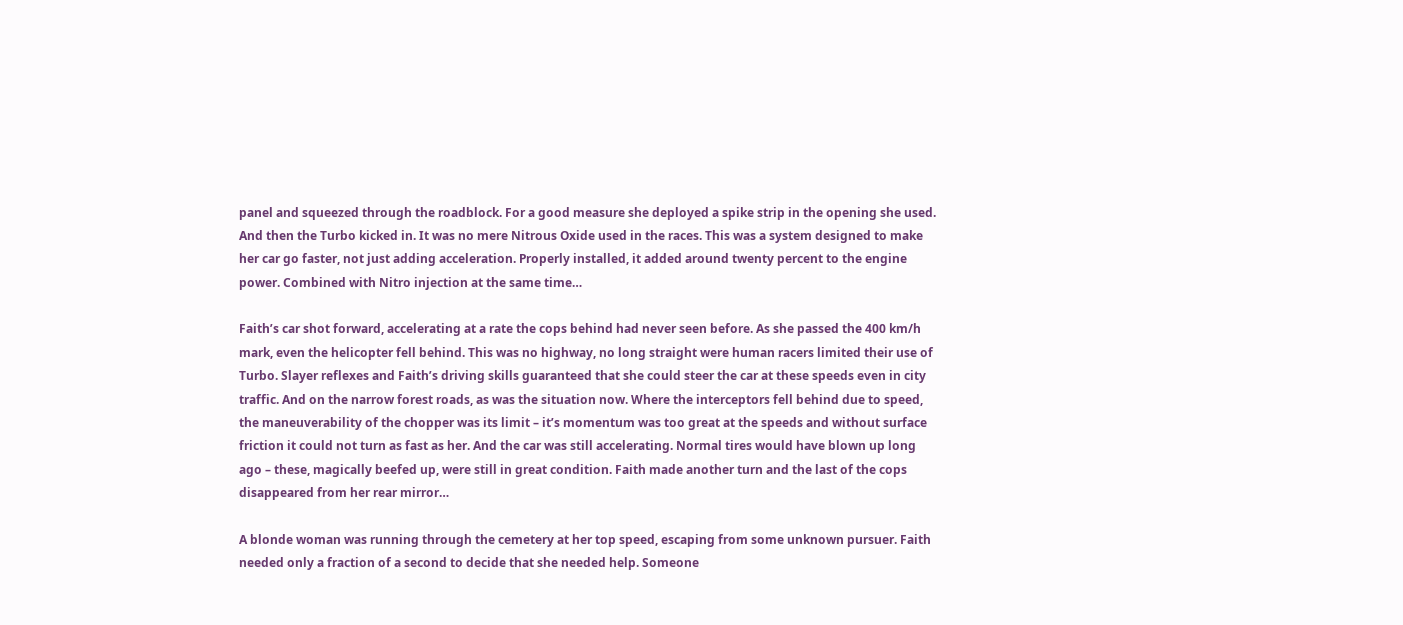panel and squeezed through the roadblock. For a good measure she deployed a spike strip in the opening she used. And then the Turbo kicked in. It was no mere Nitrous Oxide used in the races. This was a system designed to make her car go faster, not just adding acceleration. Properly installed, it added around twenty percent to the engine power. Combined with Nitro injection at the same time…

Faith’s car shot forward, accelerating at a rate the cops behind had never seen before. As she passed the 400 km/h mark, even the helicopter fell behind. This was no highway, no long straight were human racers limited their use of Turbo. Slayer reflexes and Faith’s driving skills guaranteed that she could steer the car at these speeds even in city traffic. And on the narrow forest roads, as was the situation now. Where the interceptors fell behind due to speed, the maneuverability of the chopper was its limit – it’s momentum was too great at the speeds and without surface friction it could not turn as fast as her. And the car was still accelerating. Normal tires would have blown up long ago – these, magically beefed up, were still in great condition. Faith made another turn and the last of the cops disappeared from her rear mirror…

A blonde woman was running through the cemetery at her top speed, escaping from some unknown pursuer. Faith needed only a fraction of a second to decide that she needed help. Someone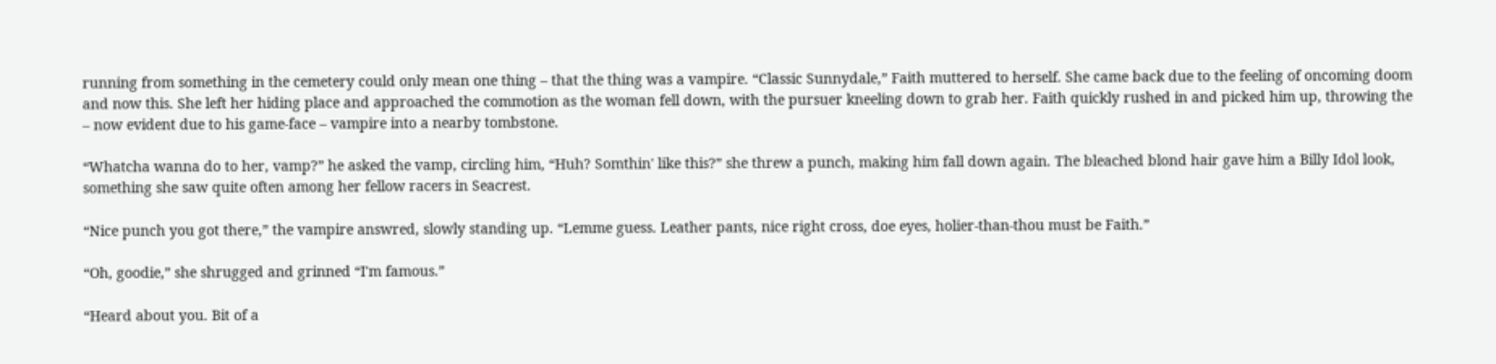running from something in the cemetery could only mean one thing – that the thing was a vampire. “Classic Sunnydale,” Faith muttered to herself. She came back due to the feeling of oncoming doom and now this. She left her hiding place and approached the commotion as the woman fell down, with the pursuer kneeling down to grab her. Faith quickly rushed in and picked him up, throwing the – now evident due to his game-face – vampire into a nearby tombstone.

“Whatcha wanna do to her, vamp?” he asked the vamp, circling him, “Huh? Somthin' like this?” she threw a punch, making him fall down again. The bleached blond hair gave him a Billy Idol look, something she saw quite often among her fellow racers in Seacrest.

“Nice punch you got there,” the vampire answred, slowly standing up. “Lemme guess. Leather pants, nice right cross, doe eyes, holier-than-thou must be Faith.”

“Oh, goodie,” she shrugged and grinned “I'm famous.”

“Heard about you. Bit of a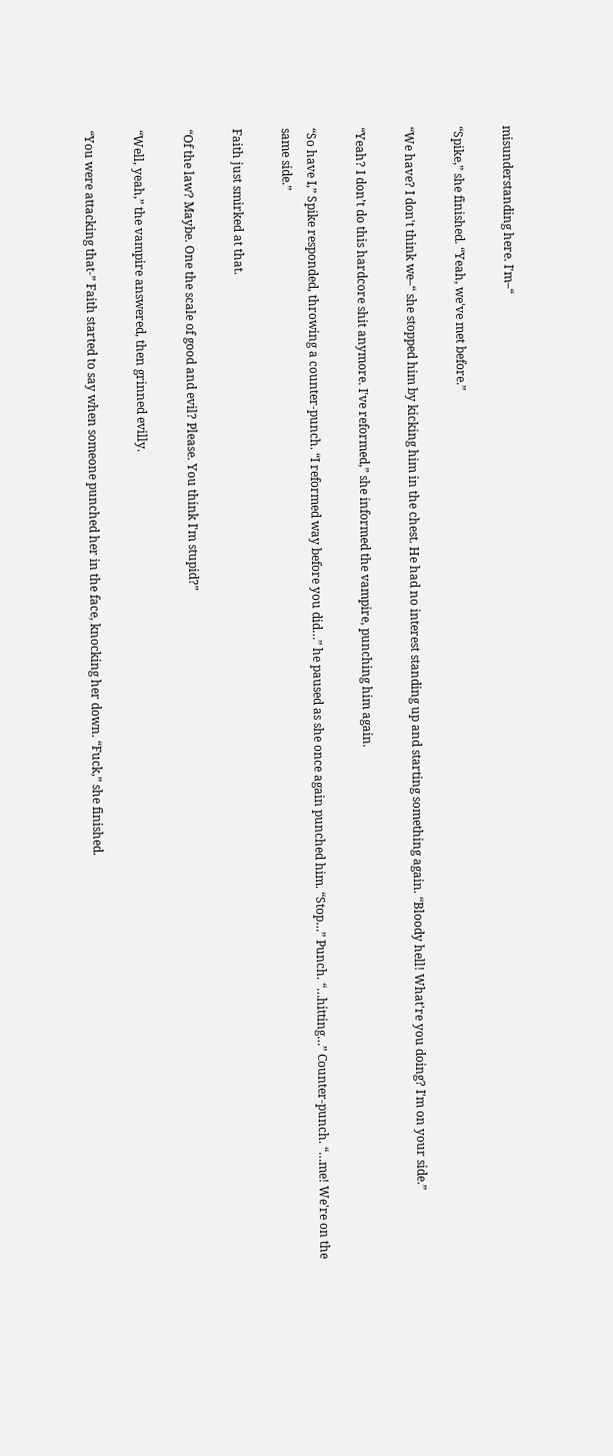misunderstanding here. I'm–“

“Spike,” she finished. “Yeah, we've met before.”

“We have? I don't think we–“ she stopped him by kicking him in the chest. He had no interest standing up and starting something again. “Bloody hell! What're you doing? I'm on your side.”

“Yeah? I don’t do this hardcore shit anymore. I've reformed,” she informed the vampire, punching him again.

“So have I,” Spike responded, throwing a counter-punch. “I reformed way before you did…” he paused as she once again punched him. “Stop…” Punch. “…hitting…” Counter-punch. “…me! We're on the same side.”

Faith just smirked at that.

“Of the law? Maybe. One the scale of good and evil? Please. You think I'm stupid?”

“Well, yeah,” the vampire answered, then grinned evilly.

“You were attacking that-” Faith started to say when someone punched her in the face, knocking her down. “Fuck,” she finished.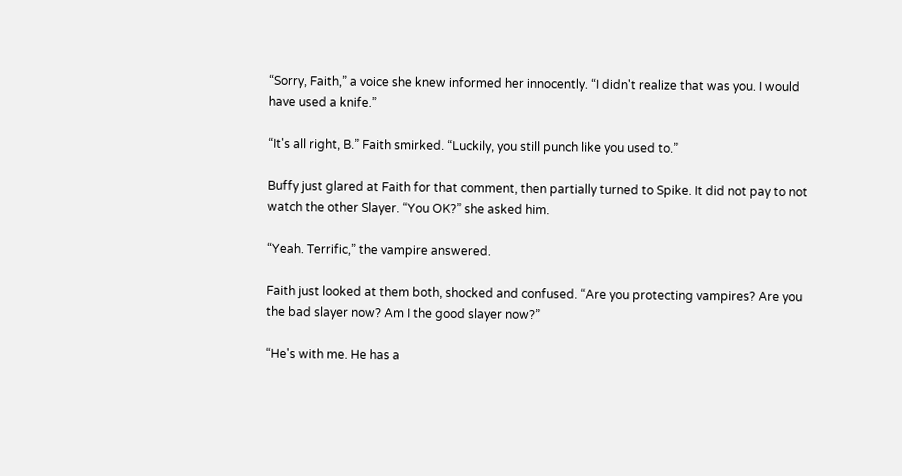“Sorry, Faith,” a voice she knew informed her innocently. “I didn't realize that was you. I would have used a knife.”

“It's all right, B.” Faith smirked. “Luckily, you still punch like you used to.”

Buffy just glared at Faith for that comment, then partially turned to Spike. It did not pay to not watch the other Slayer. “You OK?” she asked him.

“Yeah. Terrific,” the vampire answered.

Faith just looked at them both, shocked and confused. “Are you protecting vampires? Are you the bad slayer now? Am I the good slayer now?”

“He's with me. He has a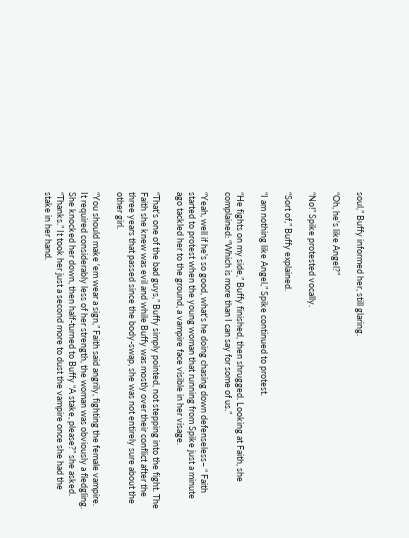soul,” Buffy informed her, still glaring.

“Oh, he's like Angel?”

“No!” Spike protested vocally.

“Sort of,” Buffy explained.

“I am nothing like Angel,” Spike continued to protest.

“He fights on my side,” Buffy finished, then shrugged. Looking at Faith, she complained: “Which is more than I can say for some of us.”

“Yeah, well if he's so good, what's he doing chasing down defenseless– “ Faith started to protest when the young woman that running from Spike just a minute ago tackled her to the ground, a vampire face visible in her visage.

“That's one of the bad guys,” Buffy simply pointed, not stepping into the fight. The Faith she knew was evil and while Buffy was mostly over their conflict after the three years that passed since the body-swap, she was not entirely sure about the other girl.

“You should make 'em wear a sign,” Faith said angrily, fighting the female vampire. It required considerably less of her strength, the woman was obviously a fledgling. She knocked her down, then half-turned to Buffy “A stake, please?” she asked. “Thanks.” It took her just a second more to dust the vampire once she had the stake in her hand.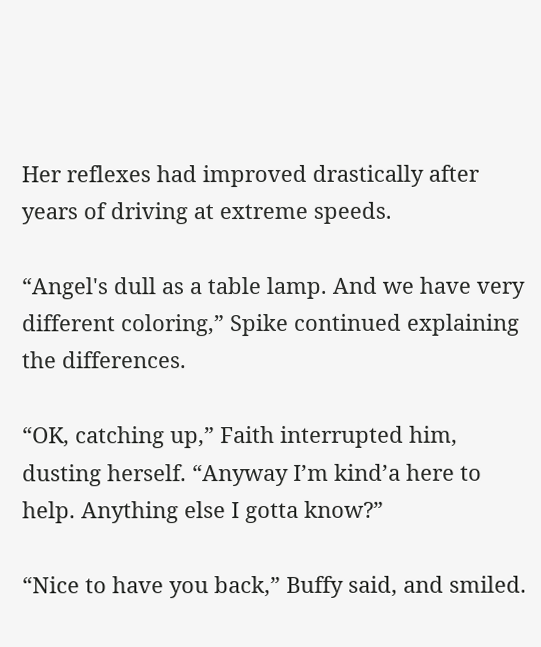Her reflexes had improved drastically after years of driving at extreme speeds.

“Angel's dull as a table lamp. And we have very different coloring,” Spike continued explaining the differences.

“OK, catching up,” Faith interrupted him, dusting herself. “Anyway I’m kind’a here to help. Anything else I gotta know?”

“Nice to have you back,” Buffy said, and smiled.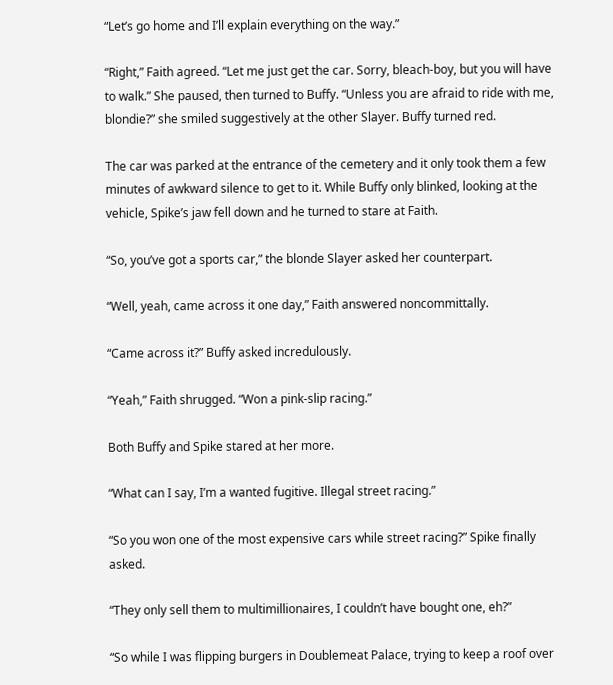“Let’s go home and I’ll explain everything on the way.”

“Right,” Faith agreed. “Let me just get the car. Sorry, bleach-boy, but you will have to walk.” She paused, then turned to Buffy. “Unless you are afraid to ride with me, blondie?” she smiled suggestively at the other Slayer. Buffy turned red.

The car was parked at the entrance of the cemetery and it only took them a few minutes of awkward silence to get to it. While Buffy only blinked, looking at the vehicle, Spike’s jaw fell down and he turned to stare at Faith.

“So, you’ve got a sports car,” the blonde Slayer asked her counterpart.

“Well, yeah, came across it one day,” Faith answered noncommittally.

“Came across it?” Buffy asked incredulously.

“Yeah,” Faith shrugged. “Won a pink-slip racing.”

Both Buffy and Spike stared at her more.

“What can I say, I’m a wanted fugitive. Illegal street racing.”

“So you won one of the most expensive cars while street racing?” Spike finally asked.

“They only sell them to multimillionaires, I couldn’t have bought one, eh?”

“So while I was flipping burgers in Doublemeat Palace, trying to keep a roof over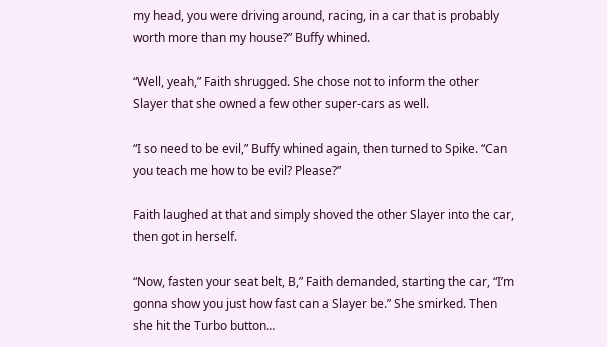my head, you were driving around, racing, in a car that is probably worth more than my house?” Buffy whined.

“Well, yeah,” Faith shrugged. She chose not to inform the other Slayer that she owned a few other super-cars as well.

“I so need to be evil,” Buffy whined again, then turned to Spike. “Can you teach me how to be evil? Please?”

Faith laughed at that and simply shoved the other Slayer into the car, then got in herself.

“Now, fasten your seat belt, B,” Faith demanded, starting the car, “I’m gonna show you just how fast can a Slayer be.” She smirked. Then she hit the Turbo button…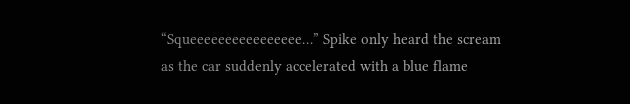“Squeeeeeeeeeeeeeeee…” Spike only heard the scream as the car suddenly accelerated with a blue flame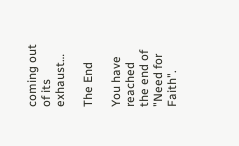coming out of its exhaust…

The End

You have reached the end of "Need for Faith".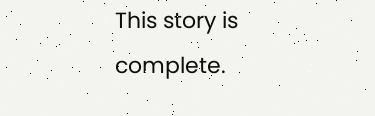This story is complete.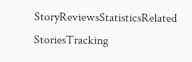StoryReviewsStatisticsRelated StoriesTracking